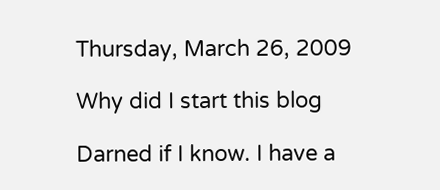Thursday, March 26, 2009

Why did I start this blog

Darned if I know. I have a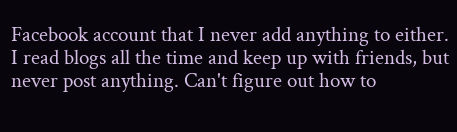Facebook account that I never add anything to either. I read blogs all the time and keep up with friends, but never post anything. Can't figure out how to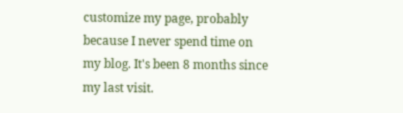customize my page, probably because I never spend time on my blog. It's been 8 months since my last visit.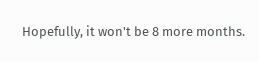Hopefully, it won't be 8 more months.